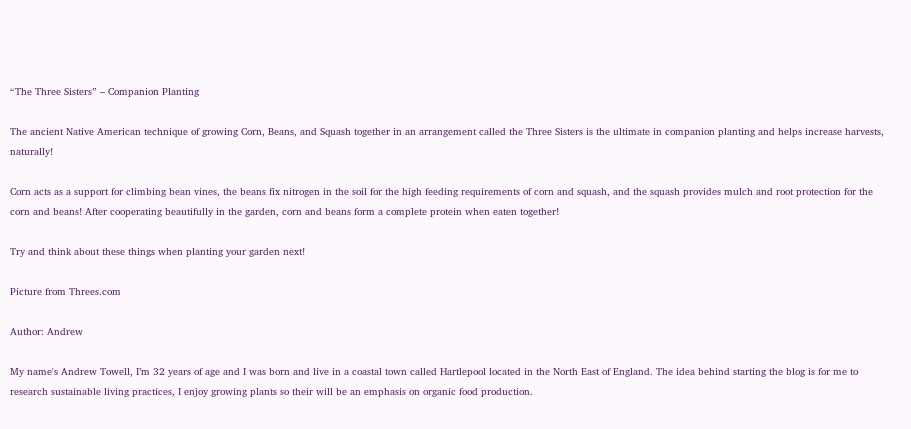“The Three Sisters” – Companion Planting

The ancient Native American technique of growing Corn, Beans, and Squash together in an arrangement called the Three Sisters is the ultimate in companion planting and helps increase harvests, naturally!

Corn acts as a support for climbing bean vines, the beans fix nitrogen in the soil for the high feeding requirements of corn and squash, and the squash provides mulch and root protection for the corn and beans! After cooperating beautifully in the garden, corn and beans form a complete protein when eaten together!

Try and think about these things when planting your garden next!

Picture from Threes.com

Author: Andrew

My name's Andrew Towell, I’m 32 years of age and I was born and live in a coastal town called Hartlepool located in the North East of England. The idea behind starting the blog is for me to research sustainable living practices, I enjoy growing plants so their will be an emphasis on organic food production.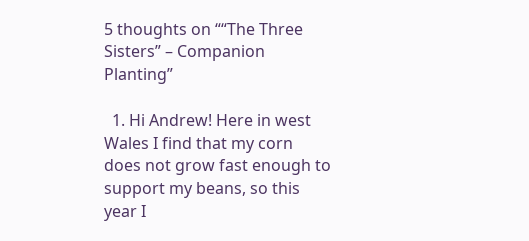5 thoughts on ““The Three Sisters” – Companion Planting”

  1. Hi Andrew! Here in west Wales I find that my corn does not grow fast enough to support my beans, so this year I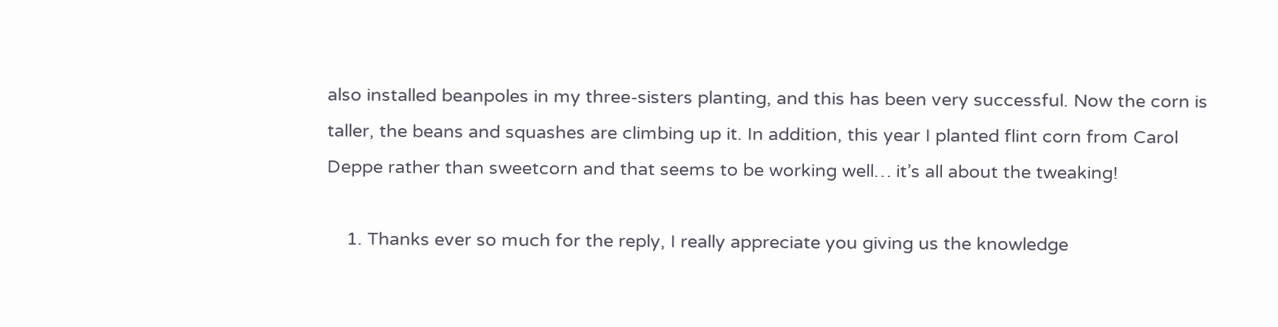also installed beanpoles in my three-sisters planting, and this has been very successful. Now the corn is taller, the beans and squashes are climbing up it. In addition, this year I planted flint corn from Carol Deppe rather than sweetcorn and that seems to be working well… it’s all about the tweaking!

    1. Thanks ever so much for the reply, I really appreciate you giving us the knowledge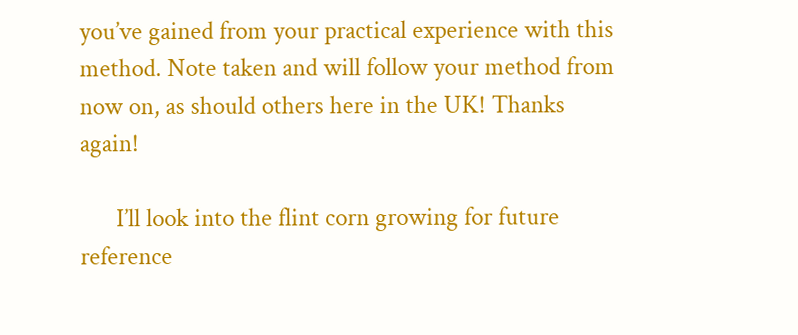you’ve gained from your practical experience with this method. Note taken and will follow your method from now on, as should others here in the UK! Thanks again!

      I’ll look into the flint corn growing for future reference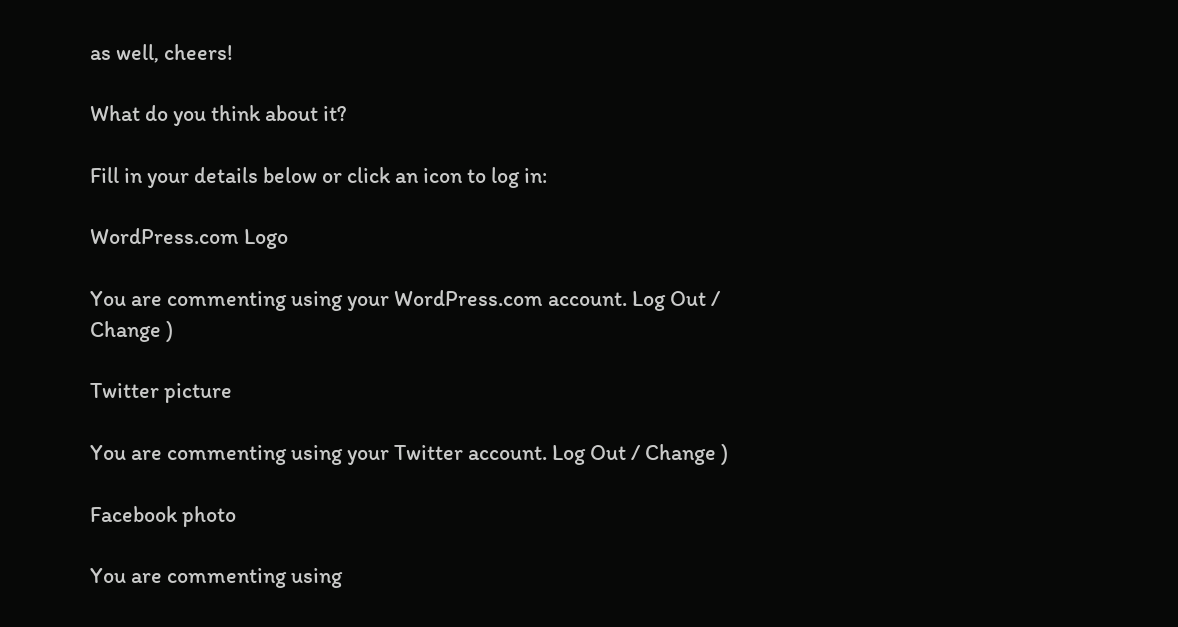as well, cheers!

What do you think about it?

Fill in your details below or click an icon to log in:

WordPress.com Logo

You are commenting using your WordPress.com account. Log Out / Change )

Twitter picture

You are commenting using your Twitter account. Log Out / Change )

Facebook photo

You are commenting using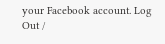your Facebook account. Log Out /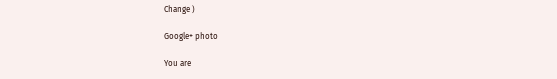Change )

Google+ photo

You are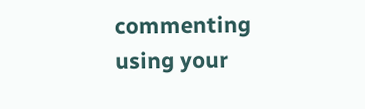commenting using your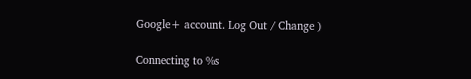Google+ account. Log Out / Change )

Connecting to %s